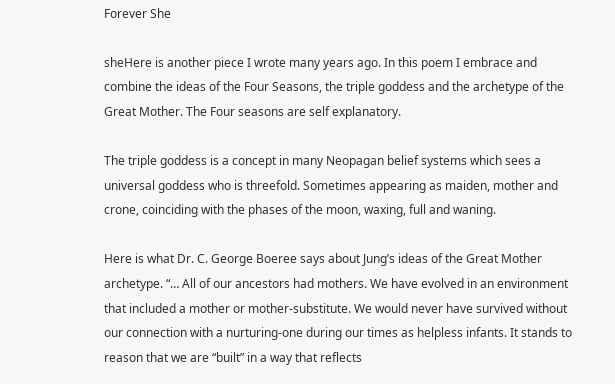Forever She

sheHere is another piece I wrote many years ago. In this poem I embrace and combine the ideas of the Four Seasons, the triple goddess and the archetype of the Great Mother. The Four seasons are self explanatory.

The triple goddess is a concept in many Neopagan belief systems which sees a universal goddess who is threefold. Sometimes appearing as maiden, mother and crone, coinciding with the phases of the moon, waxing, full and waning.

Here is what Dr. C. George Boeree says about Jung’s ideas of the Great Mother archetype. “… All of our ancestors had mothers. We have evolved in an environment that included a mother or mother-substitute. We would never have survived without our connection with a nurturing-one during our times as helpless infants. It stands to reason that we are “built” in a way that reflects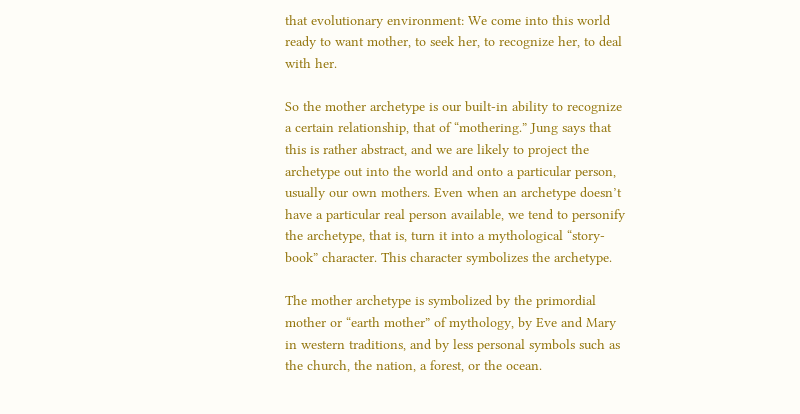that evolutionary environment: We come into this world ready to want mother, to seek her, to recognize her, to deal with her.

So the mother archetype is our built-in ability to recognize a certain relationship, that of “mothering.” Jung says that this is rather abstract, and we are likely to project the archetype out into the world and onto a particular person, usually our own mothers. Even when an archetype doesn’t have a particular real person available, we tend to personify the archetype, that is, turn it into a mythological “story-book” character. This character symbolizes the archetype.

The mother archetype is symbolized by the primordial mother or “earth mother” of mythology, by Eve and Mary in western traditions, and by less personal symbols such as the church, the nation, a forest, or the ocean.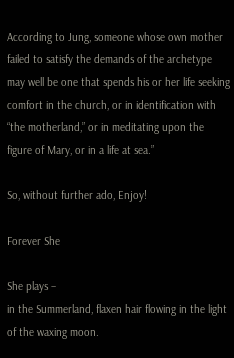According to Jung, someone whose own mother failed to satisfy the demands of the archetype may well be one that spends his or her life seeking comfort in the church, or in identification with “the motherland,” or in meditating upon the figure of Mary, or in a life at sea.”

So, without further ado, Enjoy!

Forever She

She plays –
in the Summerland, flaxen hair flowing in the light of the waxing moon.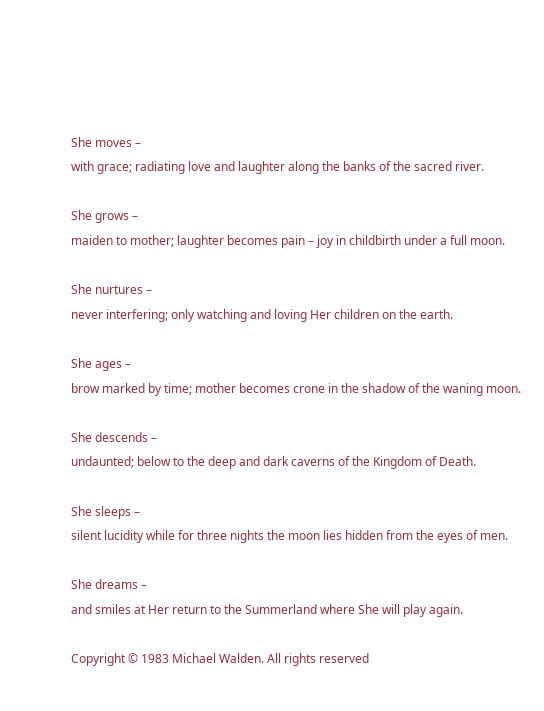She moves –
with grace; radiating love and laughter along the banks of the sacred river.

She grows –
maiden to mother; laughter becomes pain – joy in childbirth under a full moon.

She nurtures –
never interfering; only watching and loving Her children on the earth.

She ages –
brow marked by time; mother becomes crone in the shadow of the waning moon.

She descends –
undaunted; below to the deep and dark caverns of the Kingdom of Death.

She sleeps –
silent lucidity while for three nights the moon lies hidden from the eyes of men.

She dreams –
and smiles at Her return to the Summerland where She will play again.

Copyright © 1983 Michael Walden. All rights reserved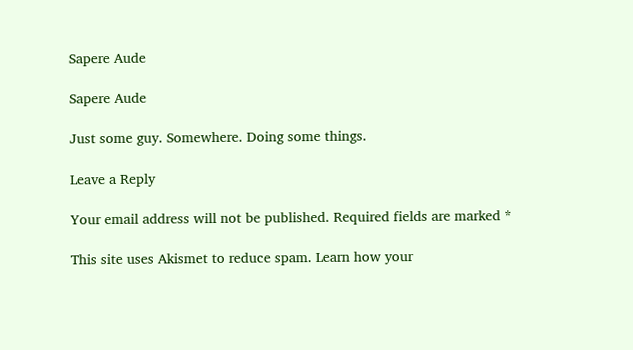Sapere Aude

Sapere Aude

Just some guy. Somewhere. Doing some things.

Leave a Reply

Your email address will not be published. Required fields are marked *

This site uses Akismet to reduce spam. Learn how your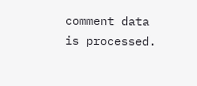comment data is processed.